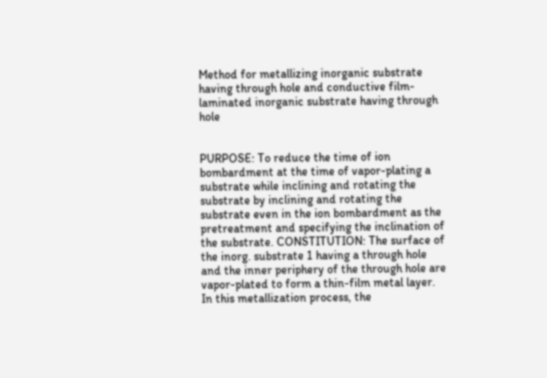Method for metallizing inorganic substrate having through hole and conductive film-laminated inorganic substrate having through hole


PURPOSE: To reduce the time of ion bombardment at the time of vapor-plating a substrate while inclining and rotating the substrate by inclining and rotating the substrate even in the ion bombardment as the pretreatment and specifying the inclination of the substrate. CONSTITUTION: The surface of the inorg. substrate 1 having a through hole and the inner periphery of the through hole are vapor-plated to form a thin-film metal layer. In this metallization process, the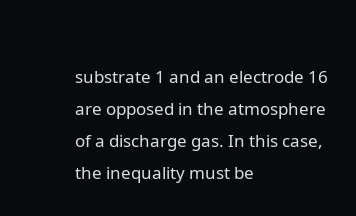substrate 1 and an electrode 16 are opposed in the atmosphere of a discharge gas. In this case, the inequality must be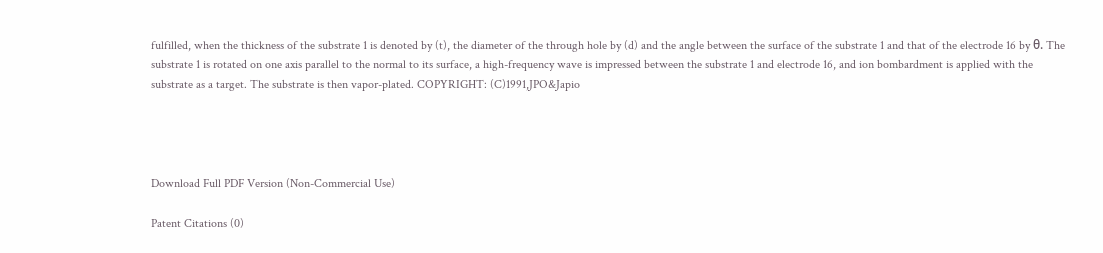fulfilled, when the thickness of the substrate 1 is denoted by (t), the diameter of the through hole by (d) and the angle between the surface of the substrate 1 and that of the electrode 16 by θ. The substrate 1 is rotated on one axis parallel to the normal to its surface, a high-frequency wave is impressed between the substrate 1 and electrode 16, and ion bombardment is applied with the substrate as a target. The substrate is then vapor-plated. COPYRIGHT: (C)1991,JPO&Japio




Download Full PDF Version (Non-Commercial Use)

Patent Citations (0)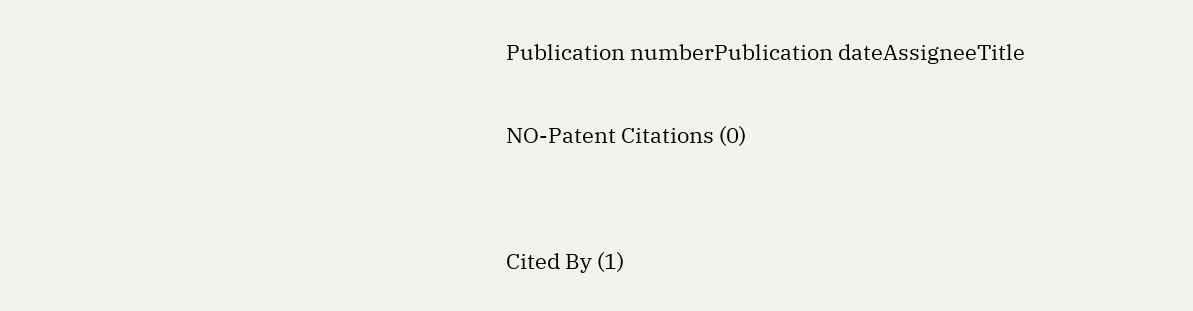Publication numberPublication dateAssigneeTitle

NO-Patent Citations (0)


Cited By (1)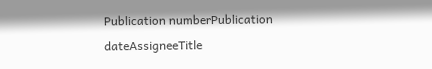Publication numberPublication dateAssigneeTitle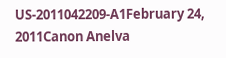US-2011042209-A1February 24, 2011Canon Anelva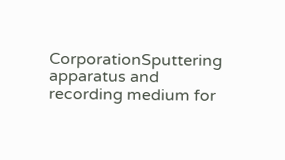CorporationSputtering apparatus and recording medium for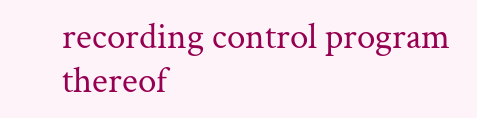recording control program thereof